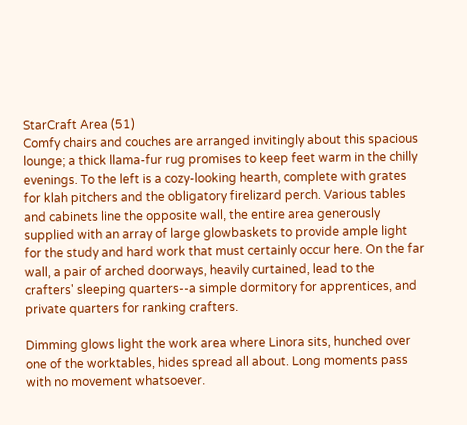StarCraft Area (51)
Comfy chairs and couches are arranged invitingly about this spacious lounge; a thick llama-fur rug promises to keep feet warm in the chilly evenings. To the left is a cozy-looking hearth, complete with grates for klah pitchers and the obligatory firelizard perch. Various tables and cabinets line the opposite wall, the entire area generously supplied with an array of large glowbaskets to provide ample light for the study and hard work that must certainly occur here. On the far wall, a pair of arched doorways, heavily curtained, lead to the crafters' sleeping quarters--a simple dormitory for apprentices, and private quarters for ranking crafters.

Dimming glows light the work area where Linora sits, hunched over one of the worktables, hides spread all about. Long moments pass with no movement whatsoever.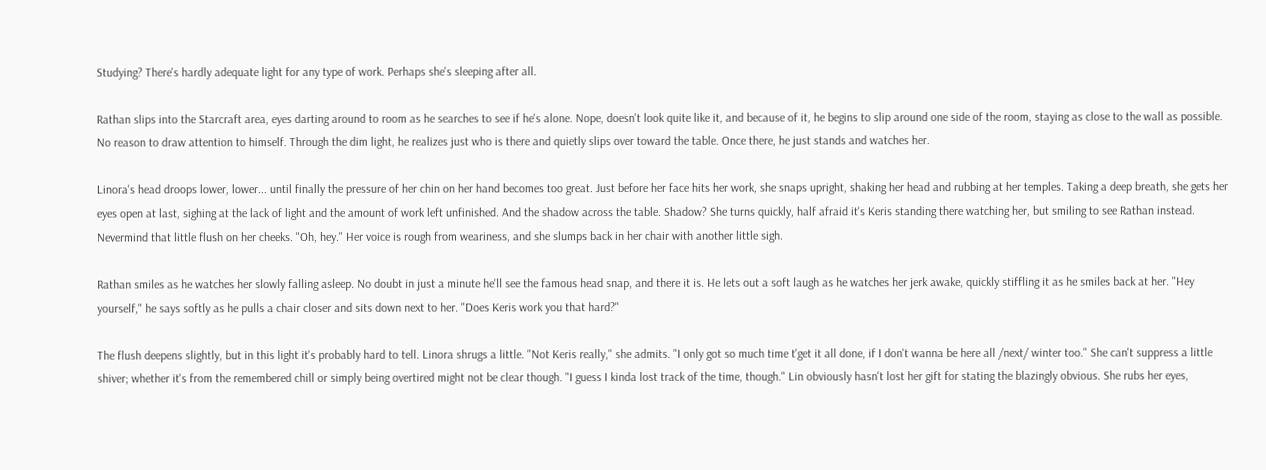Studying? There's hardly adequate light for any type of work. Perhaps she's sleeping after all.

Rathan slips into the Starcraft area, eyes darting around to room as he searches to see if he's alone. Nope, doesn't look quite like it, and because of it, he begins to slip around one side of the room, staying as close to the wall as possible. No reason to draw attention to himself. Through the dim light, he realizes just who is there and quietly slips over toward the table. Once there, he just stands and watches her.

Linora's head droops lower, lower... until finally the pressure of her chin on her hand becomes too great. Just before her face hits her work, she snaps upright, shaking her head and rubbing at her temples. Taking a deep breath, she gets her eyes open at last, sighing at the lack of light and the amount of work left unfinished. And the shadow across the table. Shadow? She turns quickly, half afraid it's Keris standing there watching her, but smiling to see Rathan instead. Nevermind that little flush on her cheeks. "Oh, hey." Her voice is rough from weariness, and she slumps back in her chair with another little sigh.

Rathan smiles as he watches her slowly falling asleep. No doubt in just a minute he'll see the famous head snap, and there it is. He lets out a soft laugh as he watches her jerk awake, quickly stiffling it as he smiles back at her. "Hey yourself," he says softly as he pulls a chair closer and sits down next to her. "Does Keris work you that hard?"

The flush deepens slightly, but in this light it's probably hard to tell. Linora shrugs a little. "Not Keris really," she admits. "I only got so much time t'get it all done, if I don't wanna be here all /next/ winter too." She can't suppress a little shiver; whether it's from the remembered chill or simply being overtired might not be clear though. "I guess I kinda lost track of the time, though." Lin obviously hasn't lost her gift for stating the blazingly obvious. She rubs her eyes,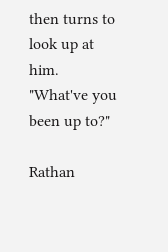then turns to look up at him. "What've you been up to?"

Rathan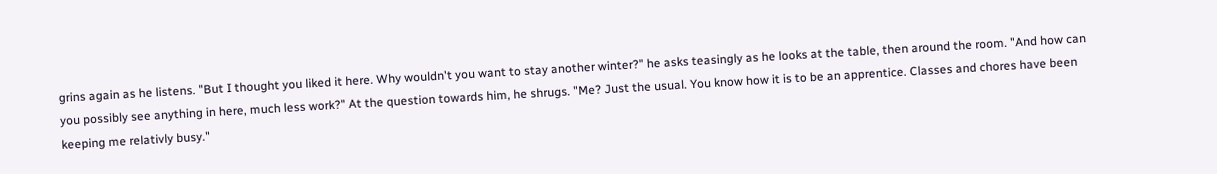grins again as he listens. "But I thought you liked it here. Why wouldn't you want to stay another winter?" he asks teasingly as he looks at the table, then around the room. "And how can you possibly see anything in here, much less work?" At the question towards him, he shrugs. "Me? Just the usual. You know how it is to be an apprentice. Classes and chores have been keeping me relativly busy."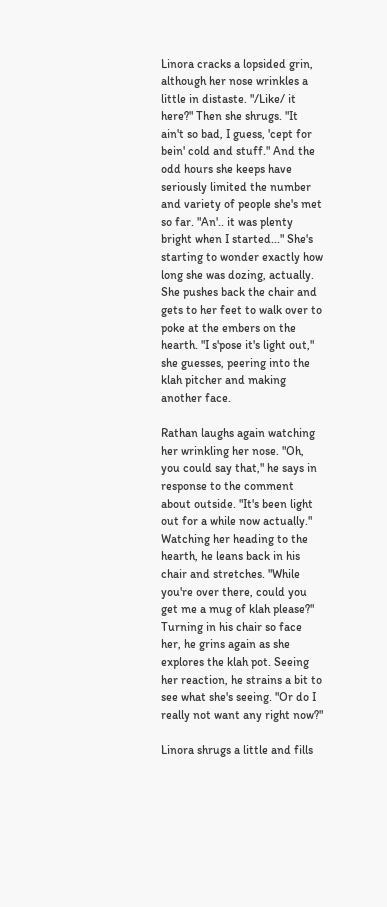Linora cracks a lopsided grin, although her nose wrinkles a little in distaste. "/Like/ it here?" Then she shrugs. "It ain't so bad, I guess, 'cept for bein' cold and stuff." And the odd hours she keeps have seriously limited the number and variety of people she's met so far. "An'.. it was plenty bright when I started..." She's starting to wonder exactly how long she was dozing, actually. She pushes back the chair and gets to her feet to walk over to poke at the embers on the hearth. "I s'pose it's light out," she guesses, peering into the klah pitcher and making another face.

Rathan laughs again watching her wrinkling her nose. "Oh, you could say that," he says in response to the comment about outside. "It's been light out for a while now actually." Watching her heading to the hearth, he leans back in his chair and stretches. "While you're over there, could you get me a mug of klah please?" Turning in his chair so face her, he grins again as she explores the klah pot. Seeing her reaction, he strains a bit to see what she's seeing. "Or do I really not want any right now?"

Linora shrugs a little and fills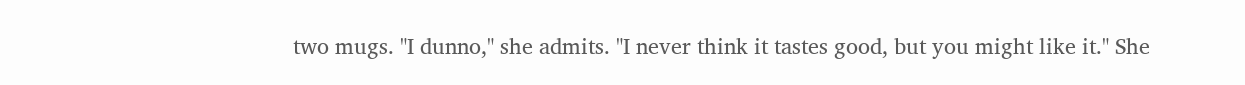two mugs. "I dunno," she admits. "I never think it tastes good, but you might like it." She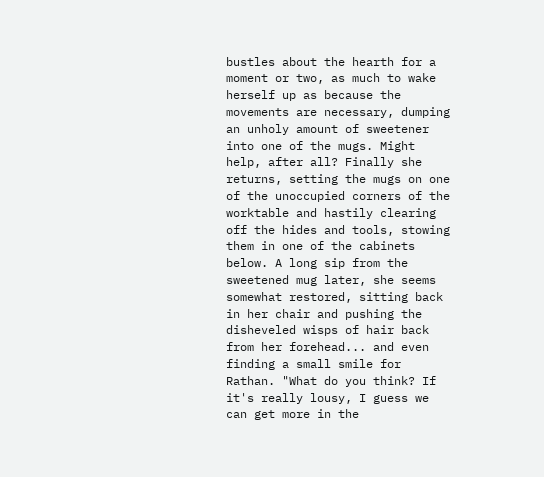bustles about the hearth for a moment or two, as much to wake herself up as because the movements are necessary, dumping an unholy amount of sweetener into one of the mugs. Might help, after all? Finally she returns, setting the mugs on one of the unoccupied corners of the worktable and hastily clearing off the hides and tools, stowing them in one of the cabinets below. A long sip from the sweetened mug later, she seems somewhat restored, sitting back in her chair and pushing the disheveled wisps of hair back from her forehead... and even finding a small smile for Rathan. "What do you think? If it's really lousy, I guess we can get more in the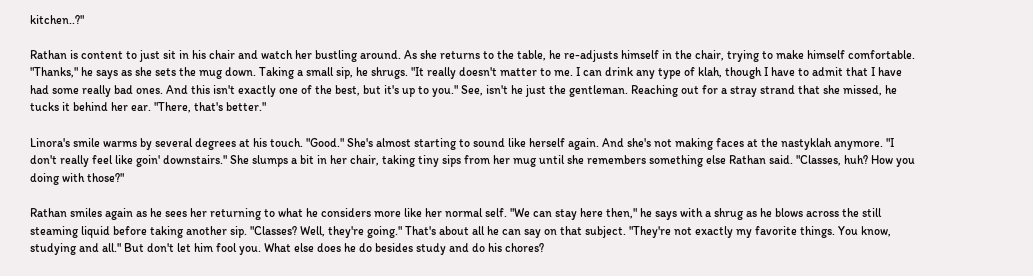kitchen..?"

Rathan is content to just sit in his chair and watch her bustling around. As she returns to the table, he re-adjusts himself in the chair, trying to make himself comfortable. "Thanks," he says as she sets the mug down. Taking a small sip, he shrugs. "It really doesn't matter to me. I can drink any type of klah, though I have to admit that I have had some really bad ones. And this isn't exactly one of the best, but it's up to you." See, isn't he just the gentleman. Reaching out for a stray strand that she missed, he tucks it behind her ear. "There, that's better."

Linora's smile warms by several degrees at his touch. "Good." She's almost starting to sound like herself again. And she's not making faces at the nastyklah anymore. "I don't really feel like goin' downstairs." She slumps a bit in her chair, taking tiny sips from her mug until she remembers something else Rathan said. "Classes, huh? How you doing with those?"

Rathan smiles again as he sees her returning to what he considers more like her normal self. "We can stay here then," he says with a shrug as he blows across the still steaming liquid before taking another sip. "Classes? Well, they're going." That's about all he can say on that subject. "They're not exactly my favorite things. You know, studying and all." But don't let him fool you. What else does he do besides study and do his chores?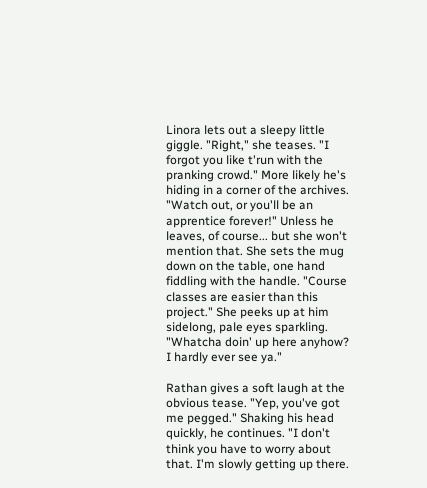Linora lets out a sleepy little giggle. "Right," she teases. "I forgot you like t'run with the pranking crowd." More likely he's hiding in a corner of the archives. "Watch out, or you'll be an apprentice forever!" Unless he leaves, of course... but she won't mention that. She sets the mug down on the table, one hand fiddling with the handle. "Course classes are easier than this project." She peeks up at him sidelong, pale eyes sparkling. "Whatcha doin' up here anyhow? I hardly ever see ya."

Rathan gives a soft laugh at the obvious tease. "Yep, you've got me pegged." Shaking his head quickly, he continues. "I don't think you have to worry about that. I'm slowly getting up there.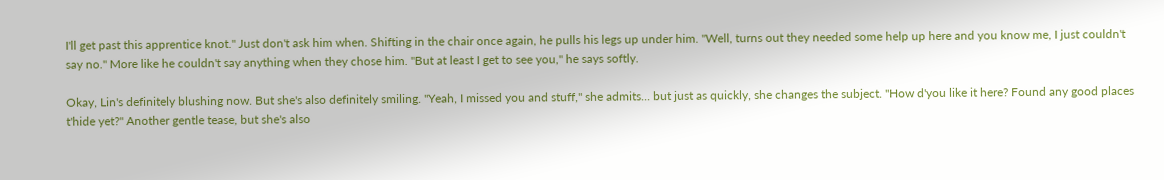I'll get past this apprentice knot." Just don't ask him when. Shifting in the chair once again, he pulls his legs up under him. "Well, turns out they needed some help up here and you know me, I just couldn't say no." More like he couldn't say anything when they chose him. "But at least I get to see you," he says softly.

Okay, Lin's definitely blushing now. But she's also definitely smiling. "Yeah, I missed you and stuff," she admits... but just as quickly, she changes the subject. "How d'you like it here? Found any good places t'hide yet?" Another gentle tease, but she's also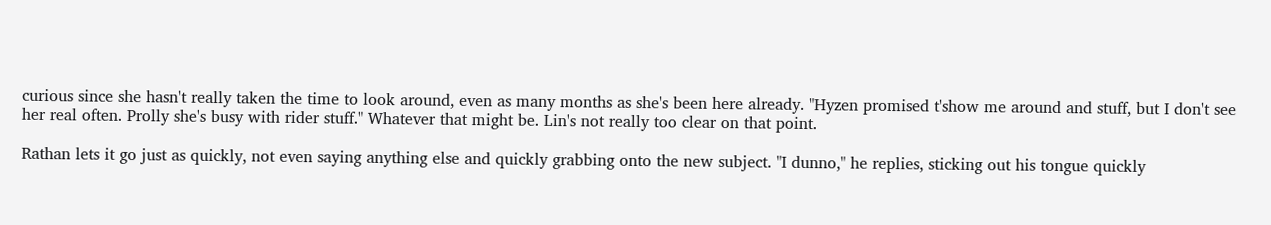curious since she hasn't really taken the time to look around, even as many months as she's been here already. "Hyzen promised t'show me around and stuff, but I don't see her real often. Prolly she's busy with rider stuff." Whatever that might be. Lin's not really too clear on that point.

Rathan lets it go just as quickly, not even saying anything else and quickly grabbing onto the new subject. "I dunno," he replies, sticking out his tongue quickly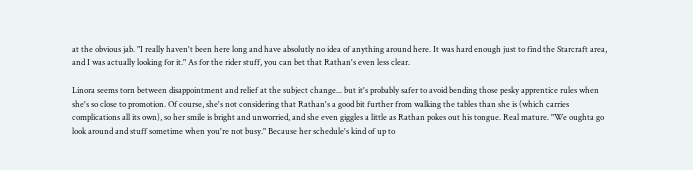at the obvious jab. "I really haven't been here long and have absolutly no idea of anything around here. It was hard enough just to find the Starcraft area, and I was actually looking for it." As for the rider stuff, you can bet that Rathan's even less clear.

Linora seems torn between disappointment and relief at the subject change... but it's probably safer to avoid bending those pesky apprentice rules when she's so close to promotion. Of course, she's not considering that Rathan's a good bit further from walking the tables than she is (which carries complications all its own), so her smile is bright and unworried, and she even giggles a little as Rathan pokes out his tongue. Real mature. "We oughta go look around and stuff sometime when you're not busy." Because her schedule's kind of up to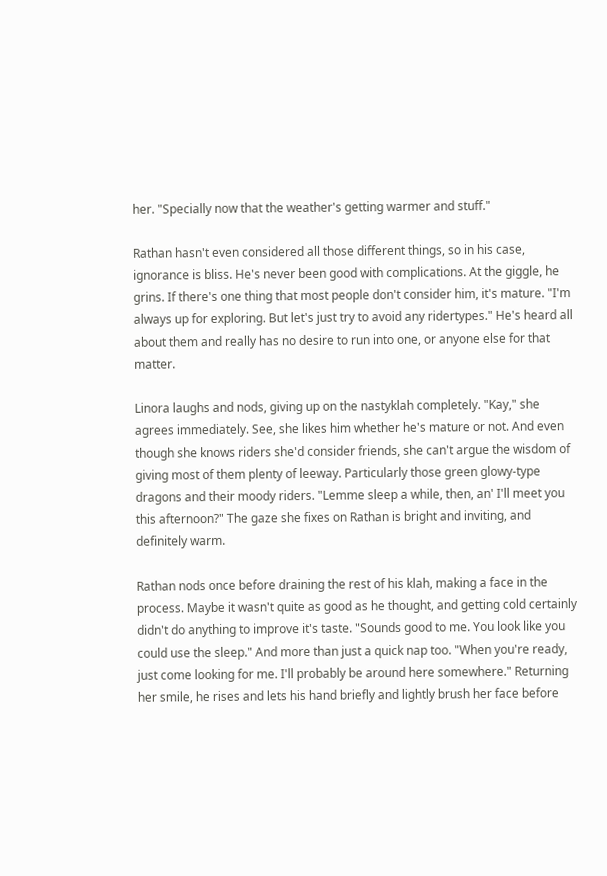her. "Specially now that the weather's getting warmer and stuff."

Rathan hasn't even considered all those different things, so in his case, ignorance is bliss. He's never been good with complications. At the giggle, he grins. If there's one thing that most people don't consider him, it's mature. "I'm always up for exploring. But let's just try to avoid any ridertypes." He's heard all about them and really has no desire to run into one, or anyone else for that matter.

Linora laughs and nods, giving up on the nastyklah completely. "Kay," she agrees immediately. See, she likes him whether he's mature or not. And even though she knows riders she'd consider friends, she can't argue the wisdom of giving most of them plenty of leeway. Particularly those green glowy-type dragons and their moody riders. "Lemme sleep a while, then, an' I'll meet you this afternoon?" The gaze she fixes on Rathan is bright and inviting, and definitely warm.

Rathan nods once before draining the rest of his klah, making a face in the process. Maybe it wasn't quite as good as he thought, and getting cold certainly didn't do anything to improve it's taste. "Sounds good to me. You look like you could use the sleep." And more than just a quick nap too. "When you're ready, just come looking for me. I'll probably be around here somewhere." Returning her smile, he rises and lets his hand briefly and lightly brush her face before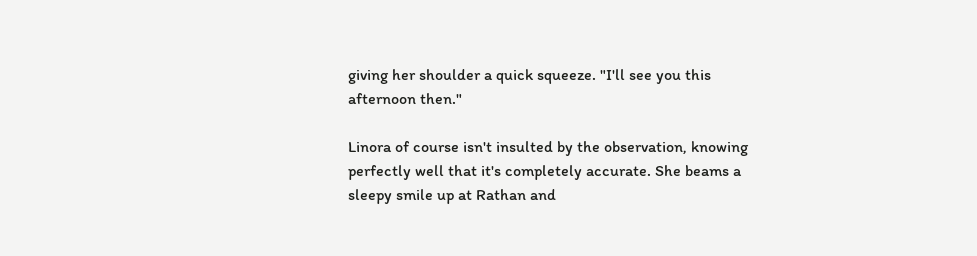giving her shoulder a quick squeeze. "I'll see you this afternoon then."

Linora of course isn't insulted by the observation, knowing perfectly well that it's completely accurate. She beams a sleepy smile up at Rathan and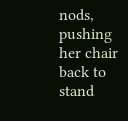nods, pushing her chair back to stand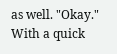as well. "Okay." With a quick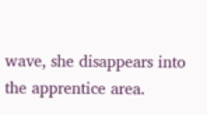wave, she disappears into the apprentice area.